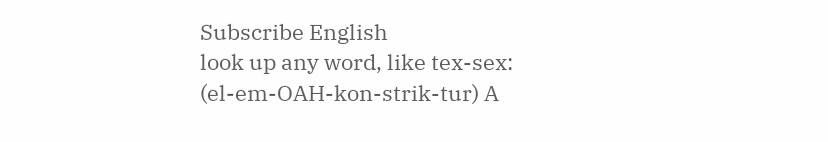Subscribe English
look up any word, like tex-sex:
(el-em-OAH-kon-strik-tur) A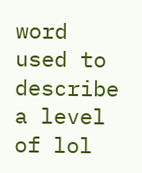word used to describe a level of lol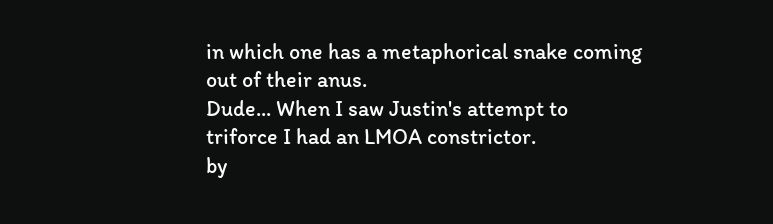in which one has a metaphorical snake coming out of their anus.
Dude... When I saw Justin's attempt to triforce I had an LMOA constrictor.
by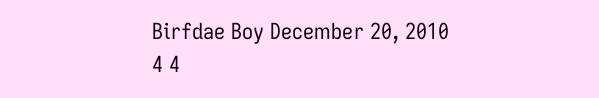Birfdae Boy December 20, 2010
4 4